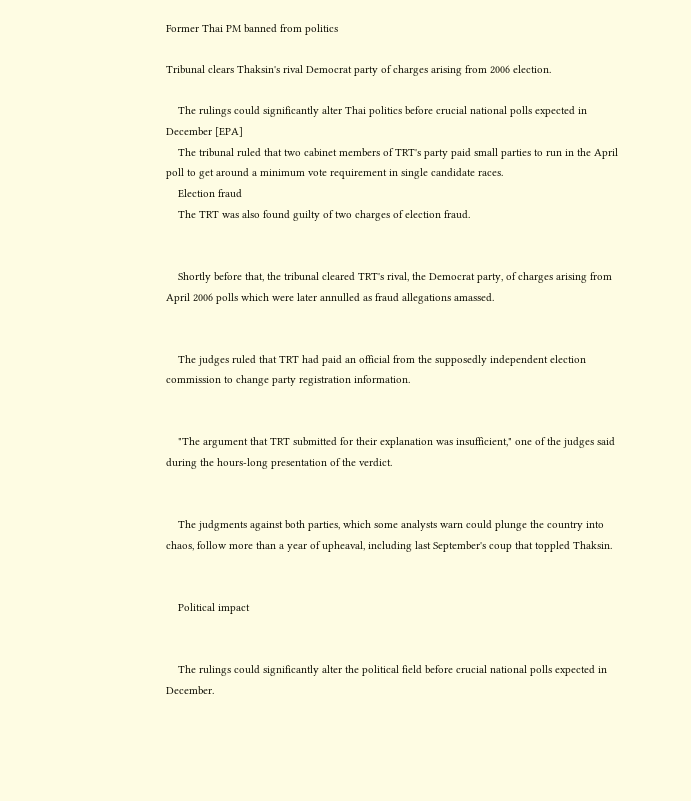Former Thai PM banned from politics

Tribunal clears Thaksin's rival Democrat party of charges arising from 2006 election.

    The rulings could significantly alter Thai politics before crucial national polls expected in December [EPA]
    The tribunal ruled that two cabinet members of TRT's party paid small parties to run in the April poll to get around a minimum vote requirement in single candidate races.
    Election fraud
    The TRT was also found guilty of two charges of election fraud.


    Shortly before that, the tribunal cleared TRT's rival, the Democrat party, of charges arising from April 2006 polls which were later annulled as fraud allegations amassed.


    The judges ruled that TRT had paid an official from the supposedly independent election commission to change party registration information.


    "The argument that TRT submitted for their explanation was insufficient," one of the judges said during the hours-long presentation of the verdict.


    The judgments against both parties, which some analysts warn could plunge the country into chaos, follow more than a year of upheaval, including last September's coup that toppled Thaksin.


    Political impact


    The rulings could significantly alter the political field before crucial national polls expected in December.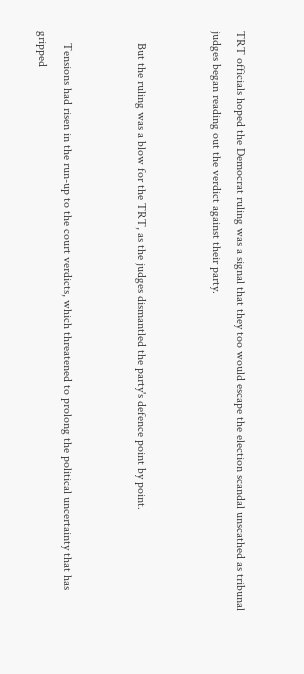TRT officials hoped the Democrat ruling was a signal that they too would escape the election scandal unscathed as tribunal judges began reading out the verdict against their party.


    But the ruling was a blow for the TRT, as the judges dismantled the party's defence point by point.


    Tensions had risen in the run-up to the court verdicts, which threatened to prolong the political uncertainty that has gripped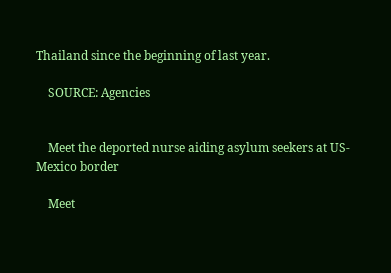Thailand since the beginning of last year.

    SOURCE: Agencies


    Meet the deported nurse aiding asylum seekers at US-Mexico border

    Meet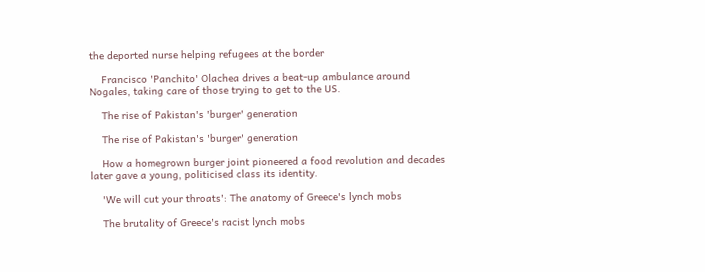the deported nurse helping refugees at the border

    Francisco 'Panchito' Olachea drives a beat-up ambulance around Nogales, taking care of those trying to get to the US.

    The rise of Pakistan's 'burger' generation

    The rise of Pakistan's 'burger' generation

    How a homegrown burger joint pioneered a food revolution and decades later gave a young, politicised class its identity.

    'We will cut your throats': The anatomy of Greece's lynch mobs

    The brutality of Greece's racist lynch mobs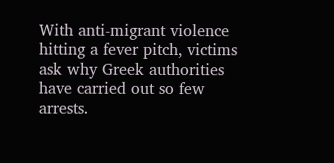With anti-migrant violence hitting a fever pitch, victims ask why Greek authorities have carried out so few arrests.